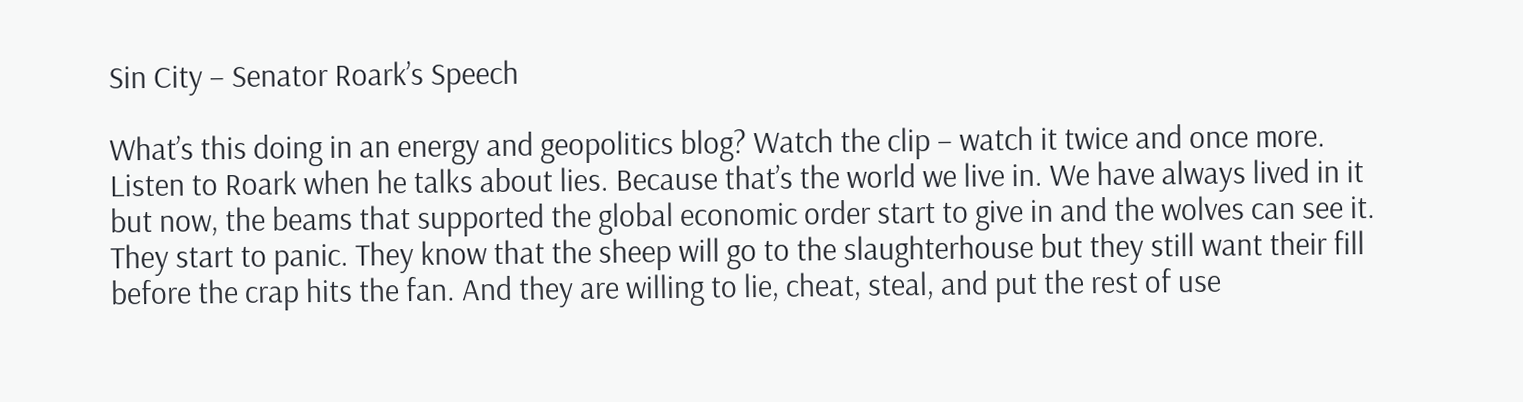Sin City – Senator Roark’s Speech

What’s this doing in an energy and geopolitics blog? Watch the clip – watch it twice and once more. Listen to Roark when he talks about lies. Because that’s the world we live in. We have always lived in it but now, the beams that supported the global economic order start to give in and the wolves can see it. They start to panic. They know that the sheep will go to the slaughterhouse but they still want their fill before the crap hits the fan. And they are willing to lie, cheat, steal, and put the rest of use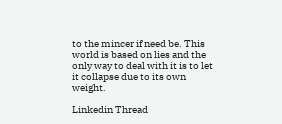to the mincer if need be. This world is based on lies and the only way to deal with it is to let it collapse due to its own weight.

Linkedin Thread